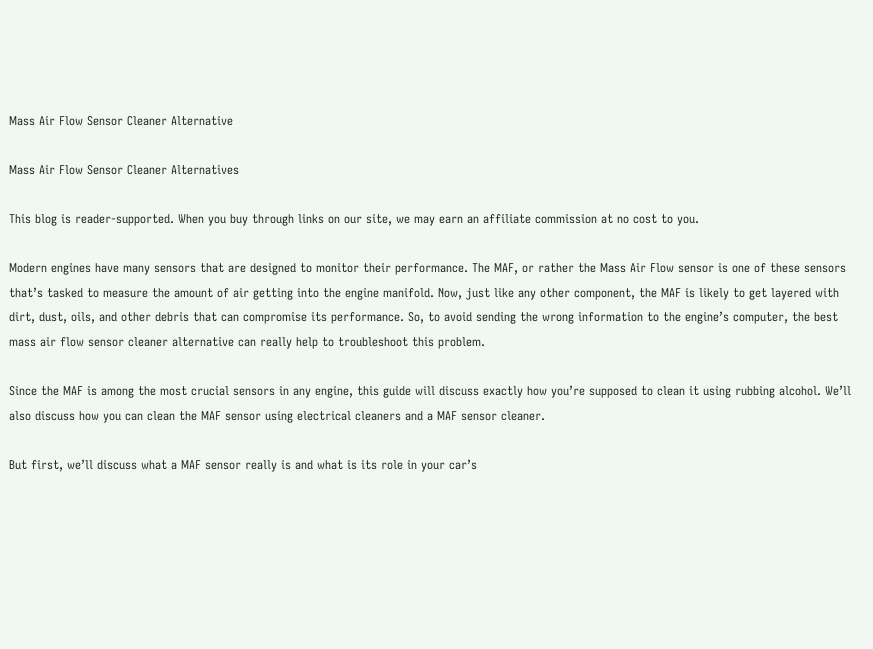Mass Air Flow Sensor Cleaner Alternative

Mass Air Flow Sensor Cleaner Alternatives

This blog is reader-supported. When you buy through links on our site, we may earn an affiliate commission at no cost to you.

Modern engines have many sensors that are designed to monitor their performance. The MAF, or rather the Mass Air Flow sensor is one of these sensors that’s tasked to measure the amount of air getting into the engine manifold. Now, just like any other component, the MAF is likely to get layered with dirt, dust, oils, and other debris that can compromise its performance. So, to avoid sending the wrong information to the engine’s computer, the best mass air flow sensor cleaner alternative can really help to troubleshoot this problem.

Since the MAF is among the most crucial sensors in any engine, this guide will discuss exactly how you’re supposed to clean it using rubbing alcohol. We’ll also discuss how you can clean the MAF sensor using electrical cleaners and a MAF sensor cleaner.

But first, we’ll discuss what a MAF sensor really is and what is its role in your car’s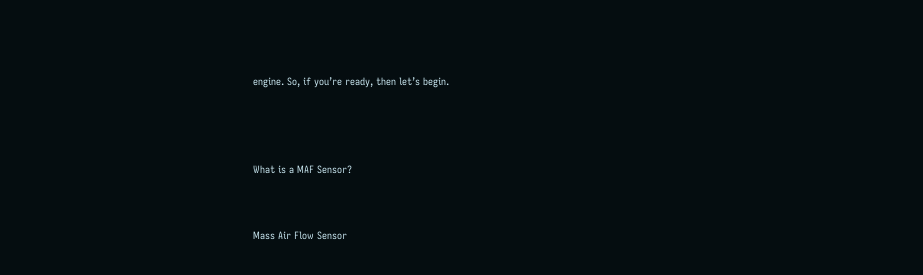engine. So, if you’re ready, then let’s begin.



What is a MAF Sensor?


Mass Air Flow Sensor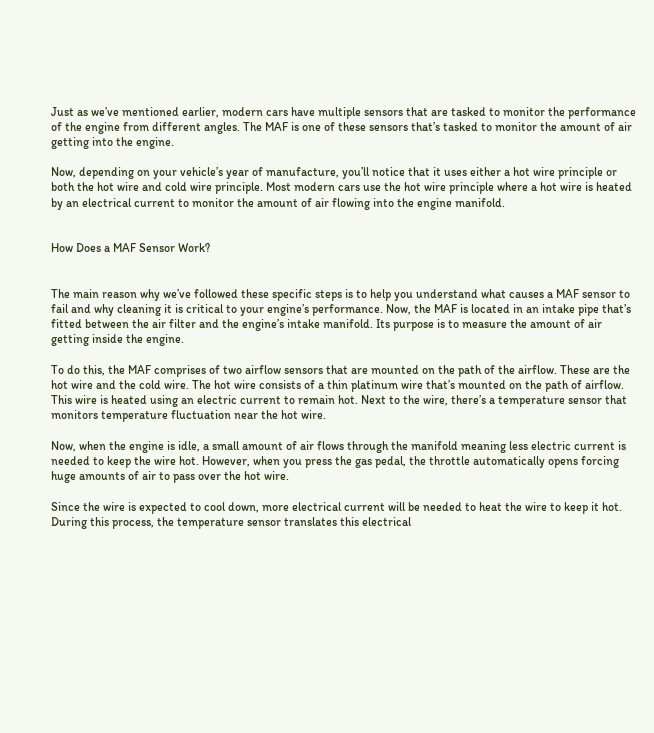Just as we’ve mentioned earlier, modern cars have multiple sensors that are tasked to monitor the performance of the engine from different angles. The MAF is one of these sensors that’s tasked to monitor the amount of air getting into the engine.

Now, depending on your vehicle’s year of manufacture, you’ll notice that it uses either a hot wire principle or both the hot wire and cold wire principle. Most modern cars use the hot wire principle where a hot wire is heated by an electrical current to monitor the amount of air flowing into the engine manifold.


How Does a MAF Sensor Work?


The main reason why we’ve followed these specific steps is to help you understand what causes a MAF sensor to fail and why cleaning it is critical to your engine’s performance. Now, the MAF is located in an intake pipe that’s fitted between the air filter and the engine’s intake manifold. Its purpose is to measure the amount of air getting inside the engine.

To do this, the MAF comprises of two airflow sensors that are mounted on the path of the airflow. These are the hot wire and the cold wire. The hot wire consists of a thin platinum wire that’s mounted on the path of airflow. This wire is heated using an electric current to remain hot. Next to the wire, there’s a temperature sensor that monitors temperature fluctuation near the hot wire.

Now, when the engine is idle, a small amount of air flows through the manifold meaning less electric current is needed to keep the wire hot. However, when you press the gas pedal, the throttle automatically opens forcing huge amounts of air to pass over the hot wire.

Since the wire is expected to cool down, more electrical current will be needed to heat the wire to keep it hot. During this process, the temperature sensor translates this electrical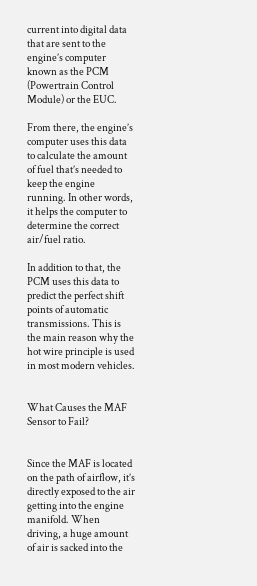current into digital data that are sent to the engine’s computer known as the PCM (Powertrain Control Module) or the EUC.

From there, the engine’s computer uses this data to calculate the amount of fuel that’s needed to keep the engine running. In other words, it helps the computer to determine the correct air/fuel ratio.

In addition to that, the PCM uses this data to predict the perfect shift points of automatic transmissions. This is the main reason why the hot wire principle is used in most modern vehicles.


What Causes the MAF Sensor to Fail?


Since the MAF is located on the path of airflow, it’s directly exposed to the air getting into the engine manifold. When driving, a huge amount of air is sacked into the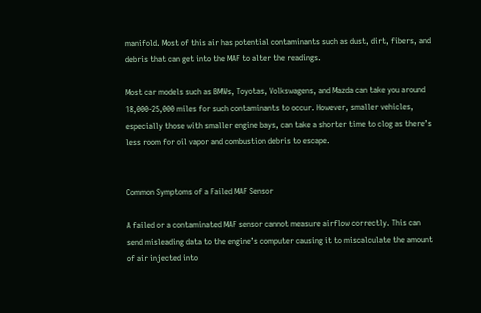manifold. Most of this air has potential contaminants such as dust, dirt, fibers, and debris that can get into the MAF to alter the readings.

Most car models such as BMWs, Toyotas, Volkswagens, and Mazda can take you around 18,000-25,000 miles for such contaminants to occur. However, smaller vehicles, especially those with smaller engine bays, can take a shorter time to clog as there’s less room for oil vapor and combustion debris to escape.


Common Symptoms of a Failed MAF Sensor

A failed or a contaminated MAF sensor cannot measure airflow correctly. This can send misleading data to the engine’s computer causing it to miscalculate the amount of air injected into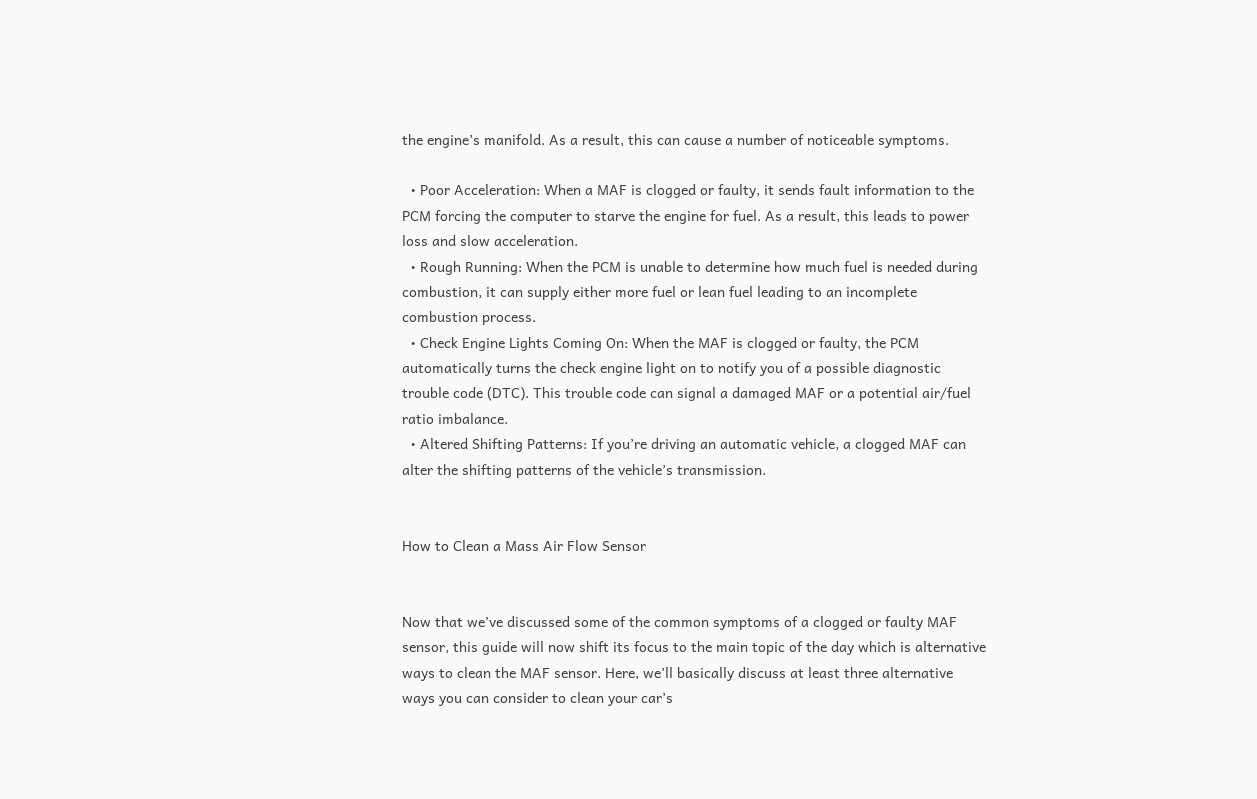the engine’s manifold. As a result, this can cause a number of noticeable symptoms.

  • Poor Acceleration: When a MAF is clogged or faulty, it sends fault information to the PCM forcing the computer to starve the engine for fuel. As a result, this leads to power loss and slow acceleration.
  • Rough Running: When the PCM is unable to determine how much fuel is needed during combustion, it can supply either more fuel or lean fuel leading to an incomplete combustion process.
  • Check Engine Lights Coming On: When the MAF is clogged or faulty, the PCM automatically turns the check engine light on to notify you of a possible diagnostic trouble code (DTC). This trouble code can signal a damaged MAF or a potential air/fuel ratio imbalance.
  • Altered Shifting Patterns: If you’re driving an automatic vehicle, a clogged MAF can alter the shifting patterns of the vehicle’s transmission.


How to Clean a Mass Air Flow Sensor


Now that we’ve discussed some of the common symptoms of a clogged or faulty MAF sensor, this guide will now shift its focus to the main topic of the day which is alternative ways to clean the MAF sensor. Here, we’ll basically discuss at least three alternative ways you can consider to clean your car’s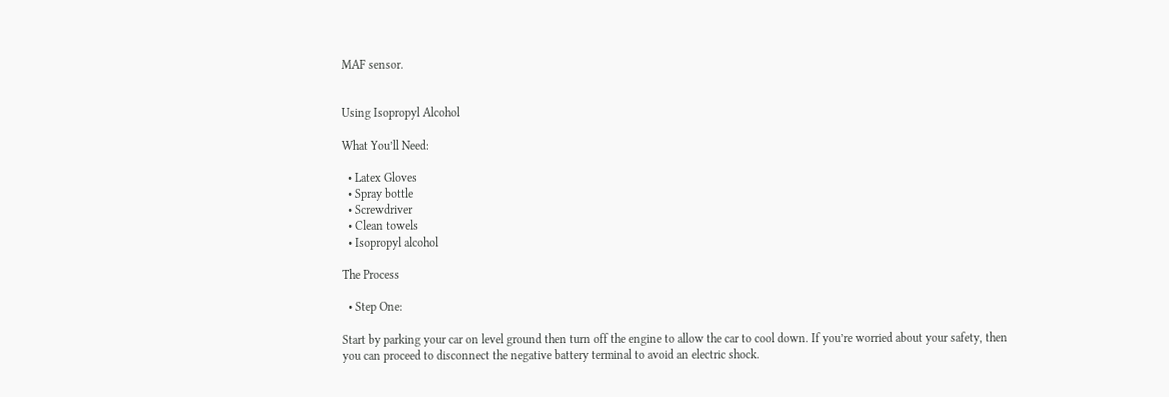MAF sensor.


Using Isopropyl Alcohol

What You’ll Need:

  • Latex Gloves
  • Spray bottle
  • Screwdriver
  • Clean towels
  • Isopropyl alcohol

The Process

  • Step One:

Start by parking your car on level ground then turn off the engine to allow the car to cool down. If you’re worried about your safety, then you can proceed to disconnect the negative battery terminal to avoid an electric shock.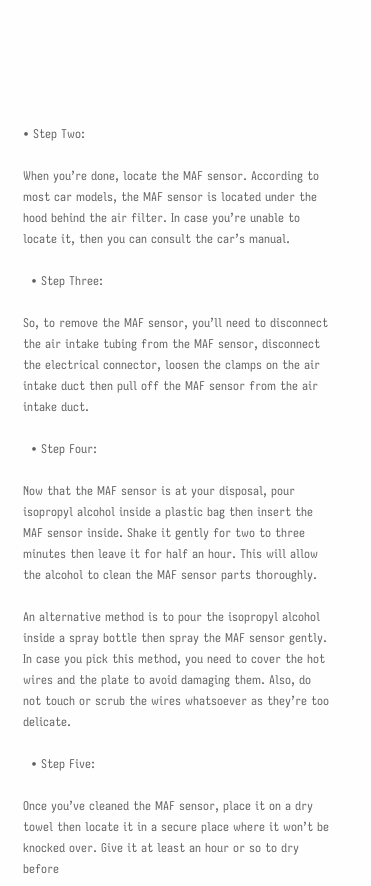• Step Two:

When you’re done, locate the MAF sensor. According to most car models, the MAF sensor is located under the hood behind the air filter. In case you’re unable to locate it, then you can consult the car’s manual.

  • Step Three:

So, to remove the MAF sensor, you’ll need to disconnect the air intake tubing from the MAF sensor, disconnect the electrical connector, loosen the clamps on the air intake duct then pull off the MAF sensor from the air intake duct.

  • Step Four:

Now that the MAF sensor is at your disposal, pour isopropyl alcohol inside a plastic bag then insert the MAF sensor inside. Shake it gently for two to three minutes then leave it for half an hour. This will allow the alcohol to clean the MAF sensor parts thoroughly.

An alternative method is to pour the isopropyl alcohol inside a spray bottle then spray the MAF sensor gently. In case you pick this method, you need to cover the hot wires and the plate to avoid damaging them. Also, do not touch or scrub the wires whatsoever as they’re too delicate.

  • Step Five:

Once you’ve cleaned the MAF sensor, place it on a dry towel then locate it in a secure place where it won’t be knocked over. Give it at least an hour or so to dry before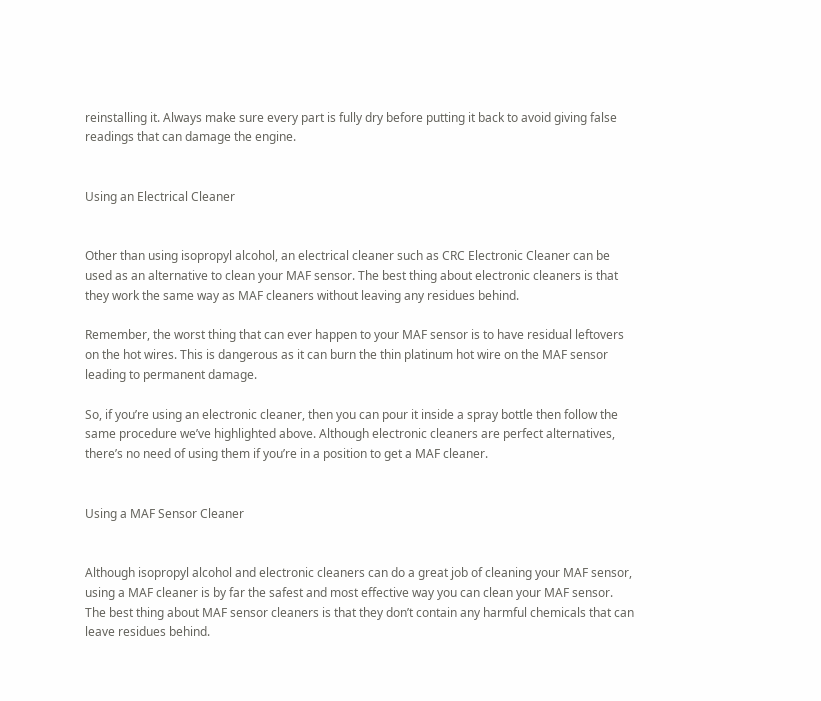reinstalling it. Always make sure every part is fully dry before putting it back to avoid giving false readings that can damage the engine.


Using an Electrical Cleaner


Other than using isopropyl alcohol, an electrical cleaner such as CRC Electronic Cleaner can be used as an alternative to clean your MAF sensor. The best thing about electronic cleaners is that they work the same way as MAF cleaners without leaving any residues behind.

Remember, the worst thing that can ever happen to your MAF sensor is to have residual leftovers on the hot wires. This is dangerous as it can burn the thin platinum hot wire on the MAF sensor leading to permanent damage.

So, if you’re using an electronic cleaner, then you can pour it inside a spray bottle then follow the same procedure we’ve highlighted above. Although electronic cleaners are perfect alternatives, there’s no need of using them if you’re in a position to get a MAF cleaner.


Using a MAF Sensor Cleaner


Although isopropyl alcohol and electronic cleaners can do a great job of cleaning your MAF sensor, using a MAF cleaner is by far the safest and most effective way you can clean your MAF sensor. The best thing about MAF sensor cleaners is that they don’t contain any harmful chemicals that can leave residues behind.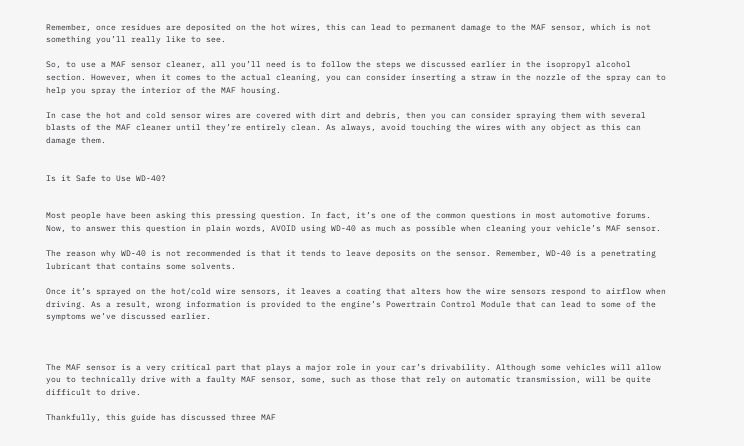Remember, once residues are deposited on the hot wires, this can lead to permanent damage to the MAF sensor, which is not something you’ll really like to see.

So, to use a MAF sensor cleaner, all you’ll need is to follow the steps we discussed earlier in the isopropyl alcohol section. However, when it comes to the actual cleaning, you can consider inserting a straw in the nozzle of the spray can to help you spray the interior of the MAF housing.

In case the hot and cold sensor wires are covered with dirt and debris, then you can consider spraying them with several blasts of the MAF cleaner until they’re entirely clean. As always, avoid touching the wires with any object as this can damage them.


Is it Safe to Use WD-40?


Most people have been asking this pressing question. In fact, it’s one of the common questions in most automotive forums. Now, to answer this question in plain words, AVOID using WD-40 as much as possible when cleaning your vehicle’s MAF sensor.

The reason why WD-40 is not recommended is that it tends to leave deposits on the sensor. Remember, WD-40 is a penetrating lubricant that contains some solvents.

Once it’s sprayed on the hot/cold wire sensors, it leaves a coating that alters how the wire sensors respond to airflow when driving. As a result, wrong information is provided to the engine’s Powertrain Control Module that can lead to some of the symptoms we’ve discussed earlier.



The MAF sensor is a very critical part that plays a major role in your car’s drivability. Although some vehicles will allow you to technically drive with a faulty MAF sensor, some, such as those that rely on automatic transmission, will be quite difficult to drive.

Thankfully, this guide has discussed three MAF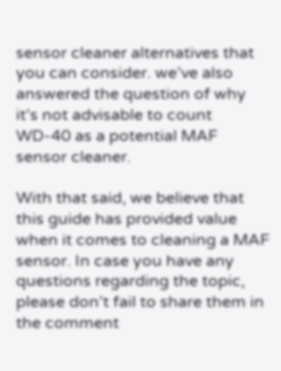sensor cleaner alternatives that you can consider. we’ve also answered the question of why it’s not advisable to count WD-40 as a potential MAF sensor cleaner.

With that said, we believe that this guide has provided value when it comes to cleaning a MAF sensor. In case you have any questions regarding the topic, please don’t fail to share them in the comment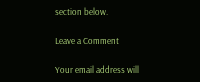section below.

Leave a Comment

Your email address will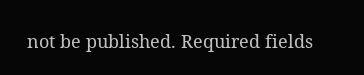not be published. Required fields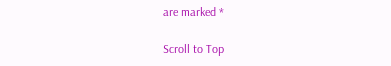are marked *

Scroll to Top